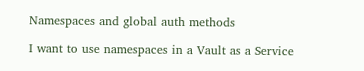Namespaces and global auth methods

I want to use namespaces in a Vault as a Service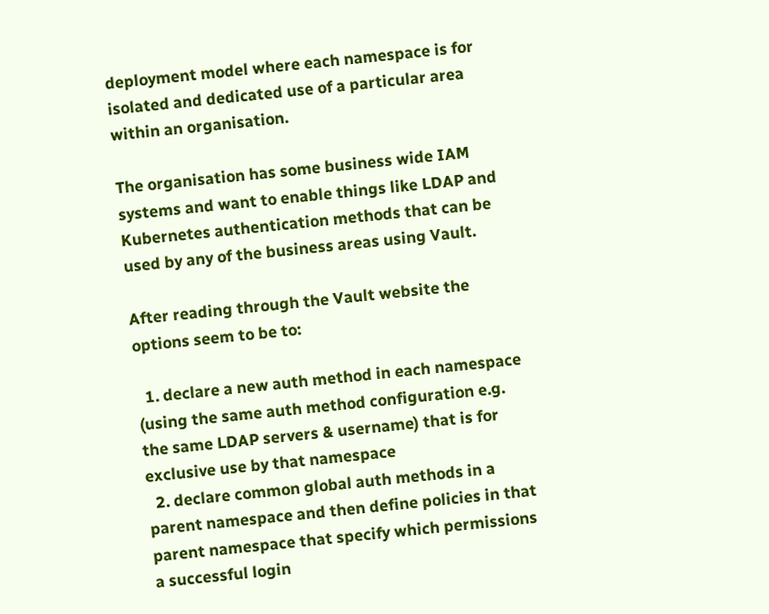deployment model where each namespace is for isolated and dedicated use of a particular area within an organisation.

The organisation has some business wide IAM systems and want to enable things like LDAP and Kubernetes authentication methods that can be used by any of the business areas using Vault.

After reading through the Vault website the options seem to be to:

  1. declare a new auth method in each namespace (using the same auth method configuration e.g. the same LDAP servers & username) that is for exclusive use by that namespace
  2. declare common global auth methods in a parent namespace and then define policies in that parent namespace that specify which permissions a successful login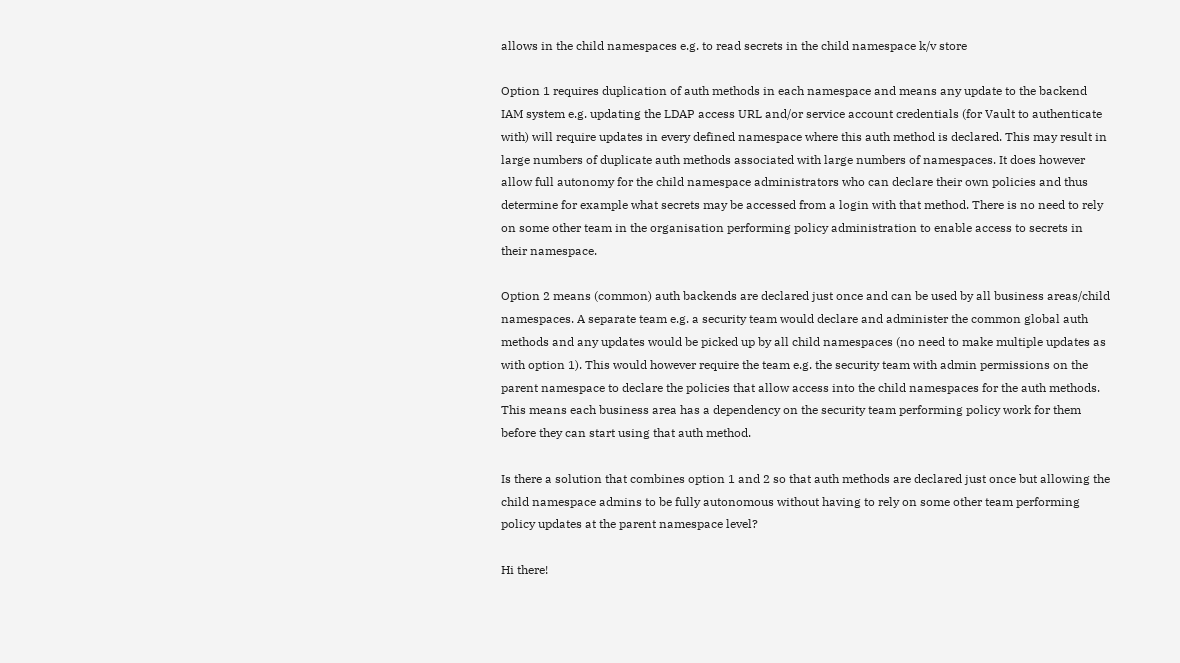allows in the child namespaces e.g. to read secrets in the child namespace k/v store

Option 1 requires duplication of auth methods in each namespace and means any update to the backend IAM system e.g. updating the LDAP access URL and/or service account credentials (for Vault to authenticate with) will require updates in every defined namespace where this auth method is declared. This may result in large numbers of duplicate auth methods associated with large numbers of namespaces. It does however allow full autonomy for the child namespace administrators who can declare their own policies and thus determine for example what secrets may be accessed from a login with that method. There is no need to rely on some other team in the organisation performing policy administration to enable access to secrets in their namespace.

Option 2 means (common) auth backends are declared just once and can be used by all business areas/child namespaces. A separate team e.g. a security team would declare and administer the common global auth methods and any updates would be picked up by all child namespaces (no need to make multiple updates as with option 1). This would however require the team e.g. the security team with admin permissions on the parent namespace to declare the policies that allow access into the child namespaces for the auth methods. This means each business area has a dependency on the security team performing policy work for them before they can start using that auth method.

Is there a solution that combines option 1 and 2 so that auth methods are declared just once but allowing the child namespace admins to be fully autonomous without having to rely on some other team performing policy updates at the parent namespace level?

Hi there!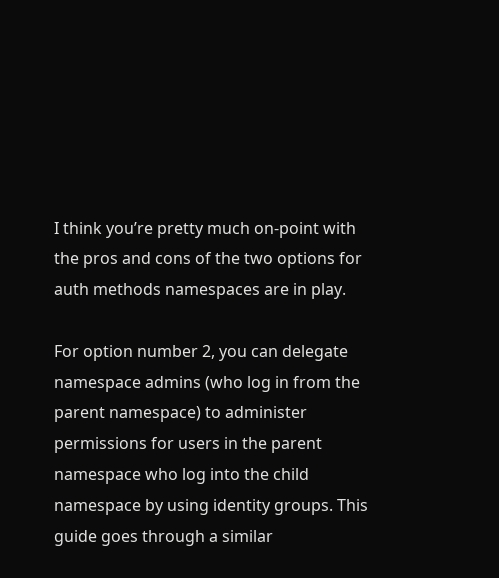I think you’re pretty much on-point with the pros and cons of the two options for auth methods namespaces are in play.

For option number 2, you can delegate namespace admins (who log in from the parent namespace) to administer permissions for users in the parent namespace who log into the child namespace by using identity groups. This guide goes through a similar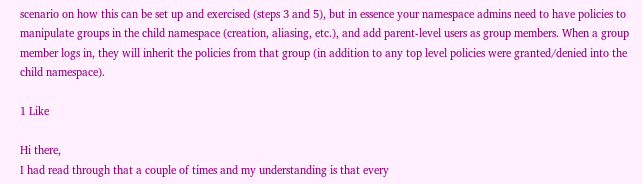scenario on how this can be set up and exercised (steps 3 and 5), but in essence your namespace admins need to have policies to manipulate groups in the child namespace (creation, aliasing, etc.), and add parent-level users as group members. When a group member logs in, they will inherit the policies from that group (in addition to any top level policies were granted/denied into the child namespace).

1 Like

Hi there,
I had read through that a couple of times and my understanding is that every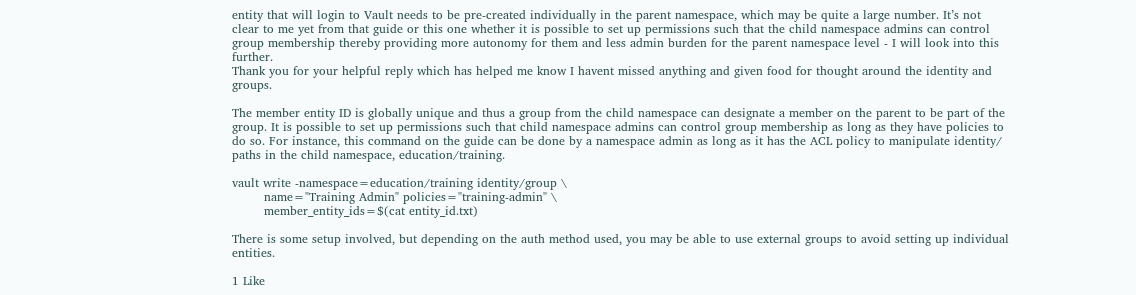entity that will login to Vault needs to be pre-created individually in the parent namespace, which may be quite a large number. It’s not clear to me yet from that guide or this one whether it is possible to set up permissions such that the child namespace admins can control group membership thereby providing more autonomy for them and less admin burden for the parent namespace level - I will look into this further.
Thank you for your helpful reply which has helped me know I havent missed anything and given food for thought around the identity and groups.

The member entity ID is globally unique and thus a group from the child namespace can designate a member on the parent to be part of the group. It is possible to set up permissions such that child namespace admins can control group membership as long as they have policies to do so. For instance, this command on the guide can be done by a namespace admin as long as it has the ACL policy to manipulate identity/ paths in the child namespace, education/training.

vault write -namespace=education/training identity/group \
        name="Training Admin" policies="training-admin" \
        member_entity_ids=$(cat entity_id.txt)

There is some setup involved, but depending on the auth method used, you may be able to use external groups to avoid setting up individual entities.

1 Like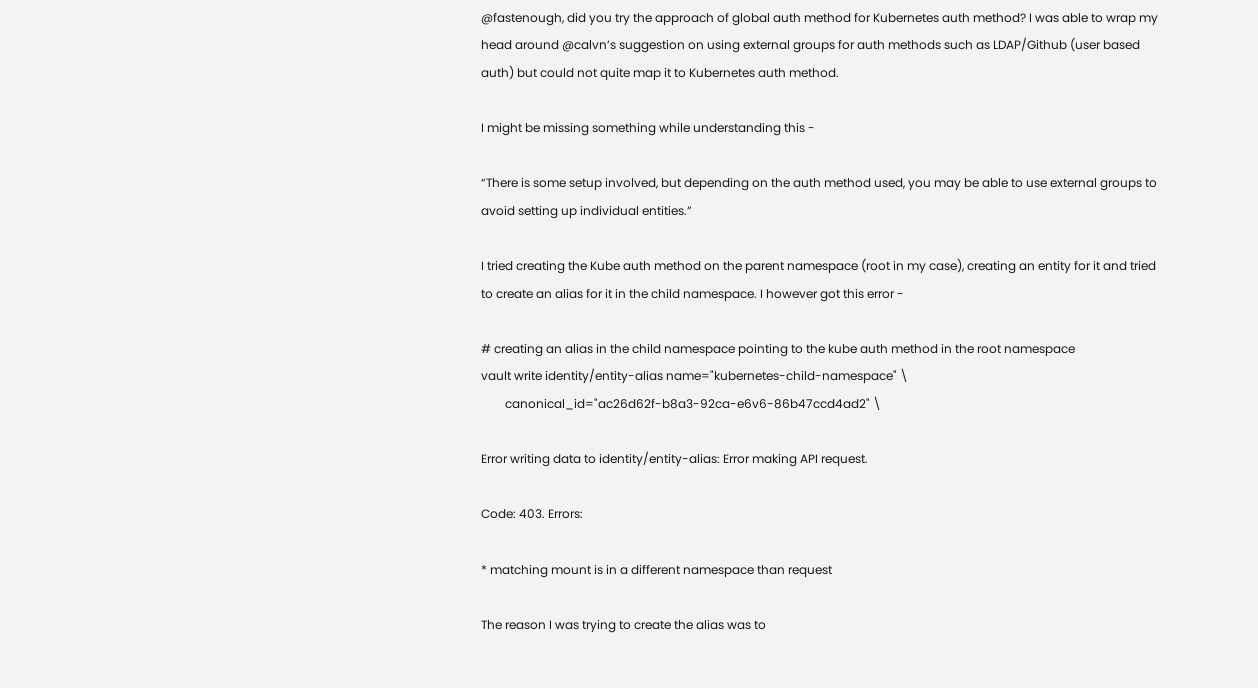@fastenough, did you try the approach of global auth method for Kubernetes auth method? I was able to wrap my head around @calvn’s suggestion on using external groups for auth methods such as LDAP/Github (user based auth) but could not quite map it to Kubernetes auth method.

I might be missing something while understanding this -

“There is some setup involved, but depending on the auth method used, you may be able to use external groups to avoid setting up individual entities.”

I tried creating the Kube auth method on the parent namespace (root in my case), creating an entity for it and tried to create an alias for it in the child namespace. I however got this error -

# creating an alias in the child namespace pointing to the kube auth method in the root namespace
vault write identity/entity-alias name="kubernetes-child-namespace" \
        canonical_id="ac26d62f-b8a3-92ca-e6v6-86b47ccd4ad2" \

Error writing data to identity/entity-alias: Error making API request.

Code: 403. Errors:

* matching mount is in a different namespace than request

The reason I was trying to create the alias was to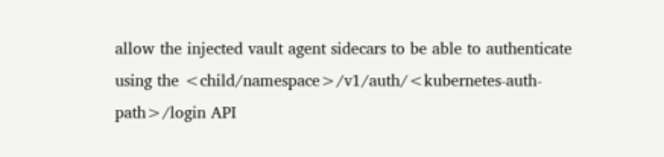allow the injected vault agent sidecars to be able to authenticate using the <child/namespace>/v1/auth/<kubernetes-auth-path>/login API